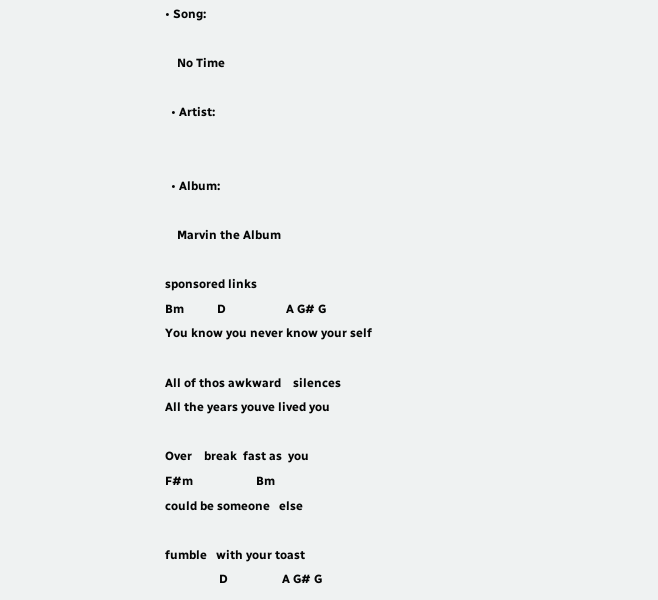• Song:

    No Time

  • Artist:


  • Album:

    Marvin the Album

sponsored links
Bm           D                    A G# G
You know you never know your self

All of thos awkward    silences
All the years youve lived you

Over    break  fast as  you
F#m                     Bm
could be someone   else

fumble   with your toast
                  D                  A G# G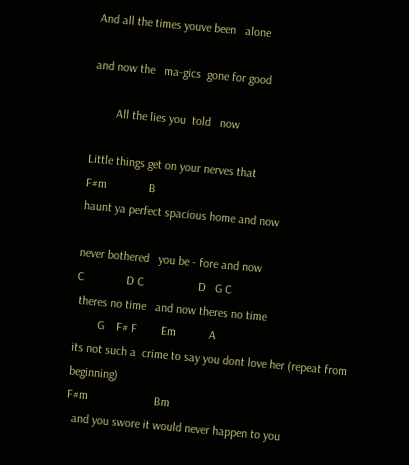And all the times youve been   alone

and now the   ma-gics  gone for good

        All the lies you  told   now

Little things get on your nerves that
F#m              B
haunt ya perfect spacious home and now

never bothered   you be - fore and now
C              D C                  D   G C
 theres no time   and now theres no time
        G    F# F        Em           A
its not such a  crime to say you dont love her (repeat from beginning)
F#m                      Bm
  and you swore it would never happen to you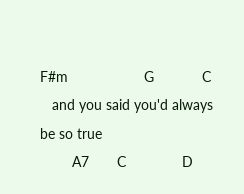F#m                   G            C
   and you said you'd always be so true
        A7       C              D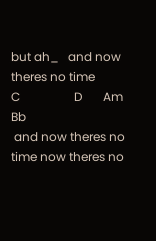but ah_   and now theres no time
C                  D       Am             Bb
 and now theres no time now theres no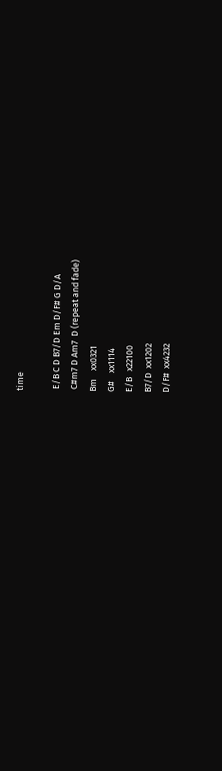time

 E/B C D B7/D Em D/F# G D/A
 C#m7 D Am7  D (repeat and fade)
Bm    xx0321
G#    xx1114
E/B   x22100
B7/D  xx1202
D/F#  xx4232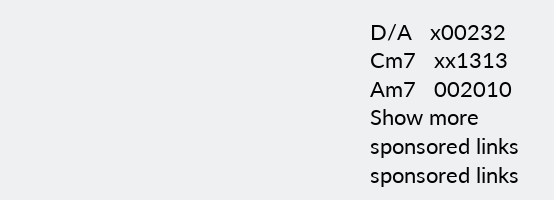D/A   x00232
Cm7   xx1313
Am7   002010
Show more
sponsored links
sponsored links